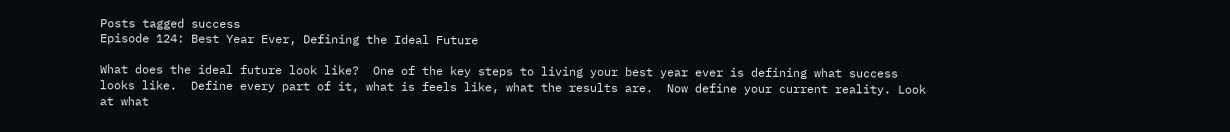Posts tagged success
Episode 124: Best Year Ever, Defining the Ideal Future

What does the ideal future look like?  One of the key steps to living your best year ever is defining what success looks like.  Define every part of it, what is feels like, what the results are.  Now define your current reality. Look at what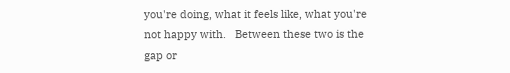you're doing, what it feels like, what you're not happy with.   Between these two is the gap or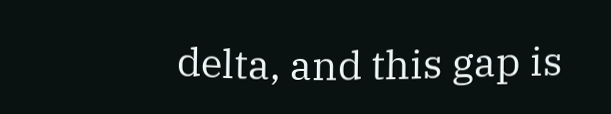delta, and this gap is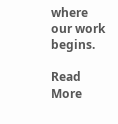where our work begins.

Read More